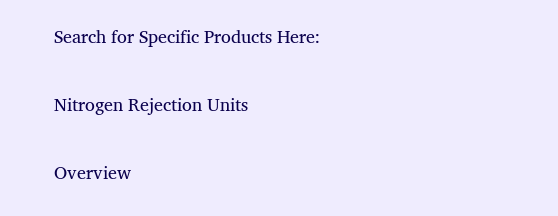Search for Specific Products Here:

Nitrogen Rejection Units

Overview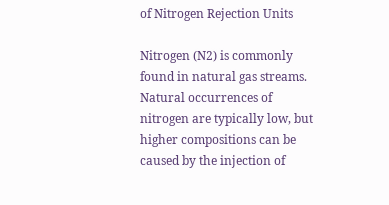of Nitrogen Rejection Units

Nitrogen (N2) is commonly found in natural gas streams. Natural occurrences of nitrogen are typically low, but higher compositions can be caused by the injection of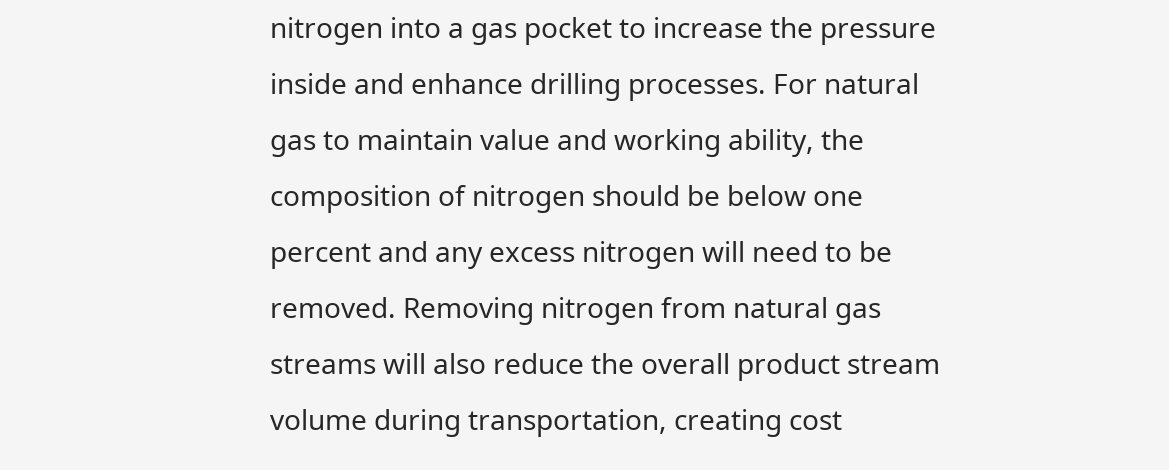nitrogen into a gas pocket to increase the pressure inside and enhance drilling processes. For natural gas to maintain value and working ability, the composition of nitrogen should be below one percent and any excess nitrogen will need to be removed. Removing nitrogen from natural gas streams will also reduce the overall product stream volume during transportation, creating cost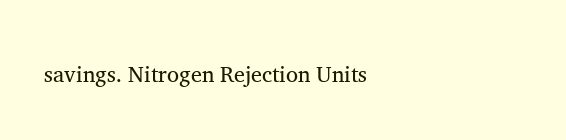savings. Nitrogen Rejection Units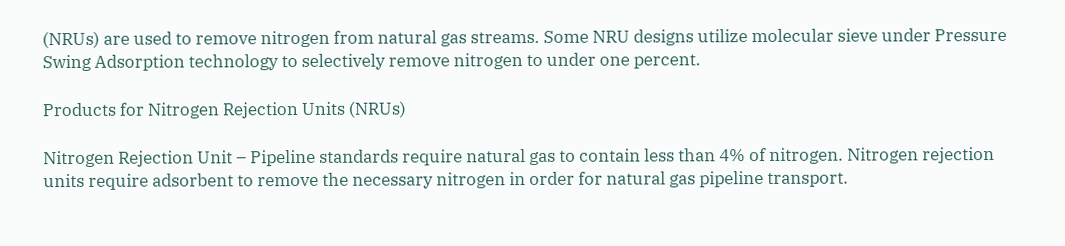(NRUs) are used to remove nitrogen from natural gas streams. Some NRU designs utilize molecular sieve under Pressure Swing Adsorption technology to selectively remove nitrogen to under one percent.

Products for Nitrogen Rejection Units (NRUs)

Nitrogen Rejection Unit – Pipeline standards require natural gas to contain less than 4% of nitrogen. Nitrogen rejection units require adsorbent to remove the necessary nitrogen in order for natural gas pipeline transport.